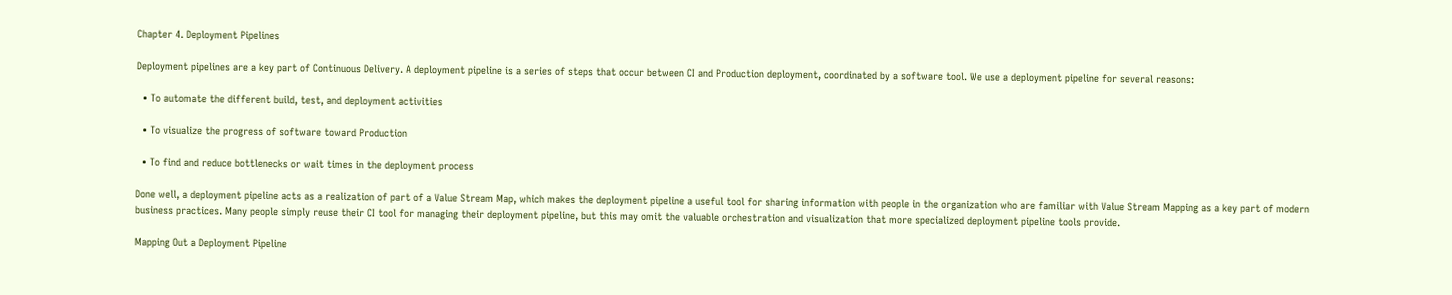Chapter 4. Deployment Pipelines

Deployment pipelines are a key part of Continuous Delivery. A deployment pipeline is a series of steps that occur between CI and Production deployment, coordinated by a software tool. We use a deployment pipeline for several reasons:

  • To automate the different build, test, and deployment activities

  • To visualize the progress of software toward Production

  • To find and reduce bottlenecks or wait times in the deployment process

Done well, a deployment pipeline acts as a realization of part of a Value Stream Map, which makes the deployment pipeline a useful tool for sharing information with people in the organization who are familiar with Value Stream Mapping as a key part of modern business practices. Many people simply reuse their CI tool for managing their deployment pipeline, but this may omit the valuable orchestration and visualization that more specialized deployment pipeline tools provide.

Mapping Out a Deployment Pipeline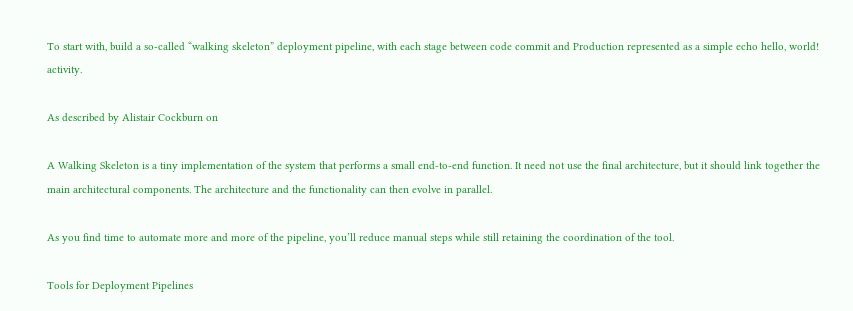To start with, build a so-called “walking skeleton” deployment pipeline, with each stage between code commit and Production represented as a simple echo hello, world! activity.

As described by Alistair Cockburn on

A Walking Skeleton is a tiny implementation of the system that performs a small end-to-end function. It need not use the final architecture, but it should link together the main architectural components. The architecture and the functionality can then evolve in parallel.

As you find time to automate more and more of the pipeline, you’ll reduce manual steps while still retaining the coordination of the tool.

Tools for Deployment Pipelines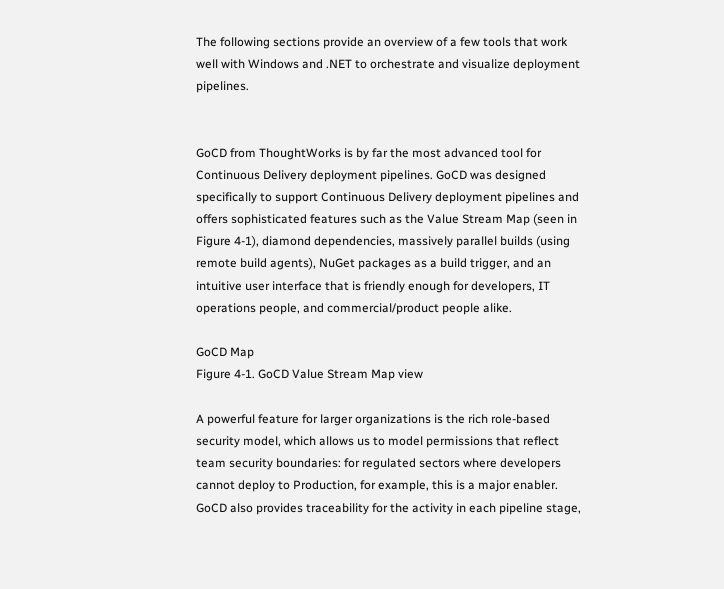The following sections provide an overview of a few tools that work well with Windows and .NET to orchestrate and visualize deployment pipelines.


GoCD from ThoughtWorks is by far the most advanced tool for Continuous Delivery deployment pipelines. GoCD was designed specifically to support Continuous Delivery deployment pipelines and offers sophisticated features such as the Value Stream Map (seen in Figure 4-1), diamond dependencies, massively parallel builds (using remote build agents), NuGet packages as a build trigger, and an intuitive user interface that is friendly enough for developers, IT operations people, and commercial/product people alike.

GoCD Map
Figure 4-1. GoCD Value Stream Map view

A powerful feature for larger organizations is the rich role-based security model, which allows us to model permissions that reflect team security boundaries: for regulated sectors where developers cannot deploy to Production, for example, this is a major enabler. GoCD also provides traceability for the activity in each pipeline stage,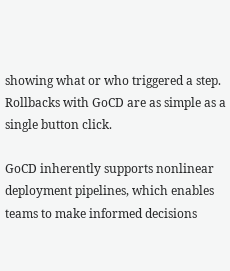showing what or who triggered a step. Rollbacks with GoCD are as simple as a single button click.

GoCD inherently supports nonlinear deployment pipelines, which enables teams to make informed decisions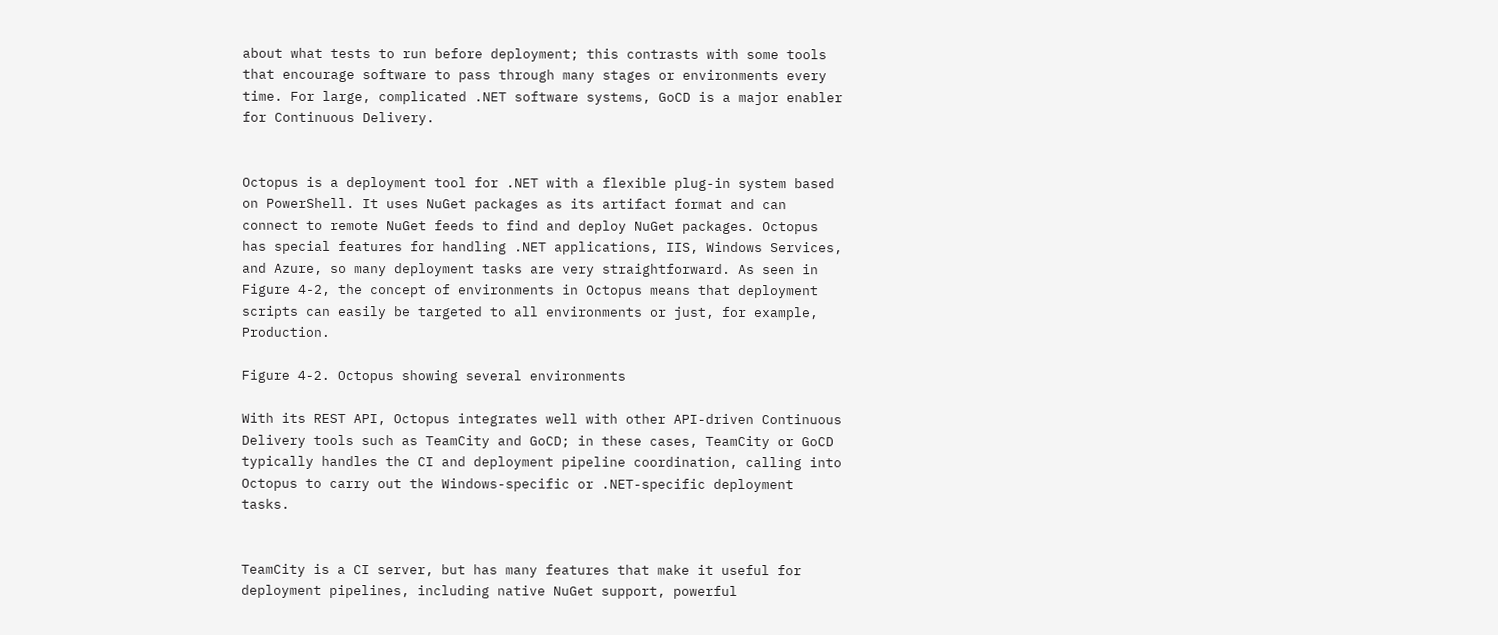about what tests to run before deployment; this contrasts with some tools that encourage software to pass through many stages or environments every time. For large, complicated .NET software systems, GoCD is a major enabler for Continuous Delivery.


Octopus is a deployment tool for .NET with a flexible plug-in system based on PowerShell. It uses NuGet packages as its artifact format and can connect to remote NuGet feeds to find and deploy NuGet packages. Octopus has special features for handling .NET applications, IIS, Windows Services, and Azure, so many deployment tasks are very straightforward. As seen in Figure 4-2, the concept of environments in Octopus means that deployment scripts can easily be targeted to all environments or just, for example, Production.

Figure 4-2. Octopus showing several environments

With its REST API, Octopus integrates well with other API-driven Continuous Delivery tools such as TeamCity and GoCD; in these cases, TeamCity or GoCD typically handles the CI and deployment pipeline coordination, calling into Octopus to carry out the Windows-specific or .NET-specific deployment tasks.


TeamCity is a CI server, but has many features that make it useful for deployment pipelines, including native NuGet support, powerful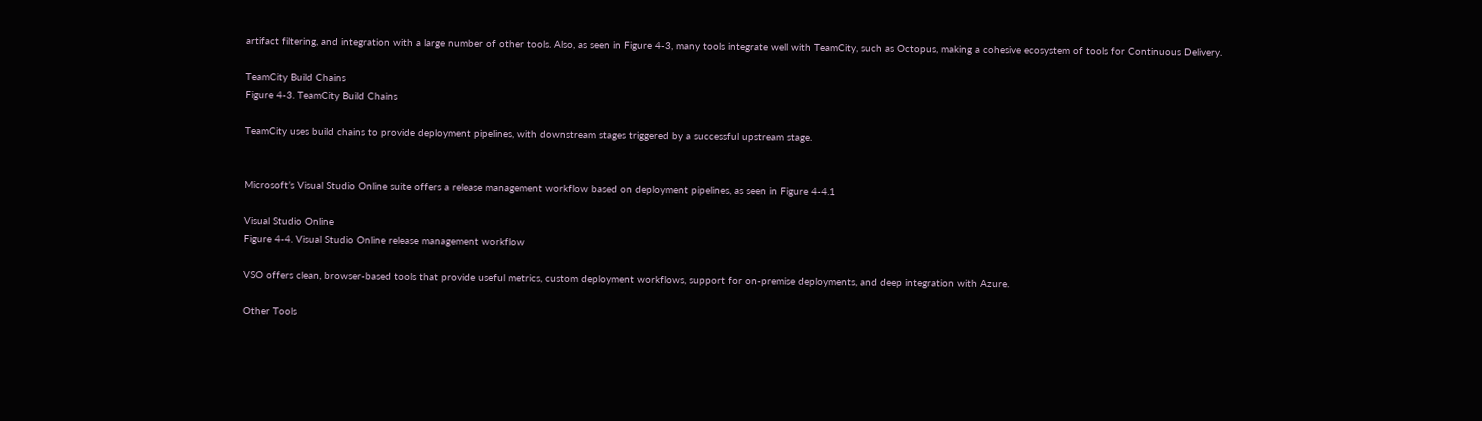artifact filtering, and integration with a large number of other tools. Also, as seen in Figure 4-3, many tools integrate well with TeamCity, such as Octopus, making a cohesive ecosystem of tools for Continuous Delivery.

TeamCity Build Chains
Figure 4-3. TeamCity Build Chains

TeamCity uses build chains to provide deployment pipelines, with downstream stages triggered by a successful upstream stage.


Microsoft’s Visual Studio Online suite offers a release management workflow based on deployment pipelines, as seen in Figure 4-4.1

Visual Studio Online
Figure 4-4. Visual Studio Online release management workflow

VSO offers clean, browser-based tools that provide useful metrics, custom deployment workflows, support for on-premise deployments, and deep integration with Azure.

Other Tools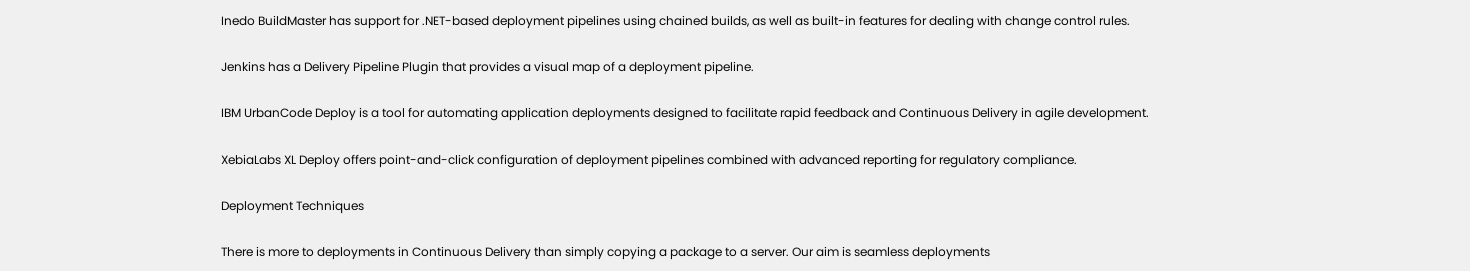Inedo BuildMaster has support for .NET-based deployment pipelines using chained builds, as well as built-in features for dealing with change control rules.

Jenkins has a Delivery Pipeline Plugin that provides a visual map of a deployment pipeline.

IBM UrbanCode Deploy is a tool for automating application deployments designed to facilitate rapid feedback and Continuous Delivery in agile development.

XebiaLabs XL Deploy offers point-and-click configuration of deployment pipelines combined with advanced reporting for regulatory compliance.

Deployment Techniques

There is more to deployments in Continuous Delivery than simply copying a package to a server. Our aim is seamless deployments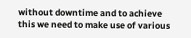without downtime and to achieve this we need to make use of various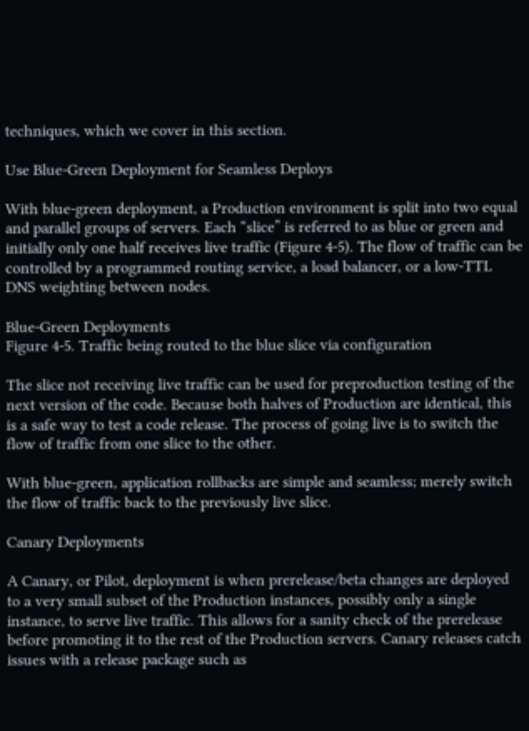techniques, which we cover in this section.

Use Blue-Green Deployment for Seamless Deploys

With blue-green deployment, a Production environment is split into two equal and parallel groups of servers. Each “slice” is referred to as blue or green and initially only one half receives live traffic (Figure 4-5). The flow of traffic can be controlled by a programmed routing service, a load balancer, or a low-TTL DNS weighting between nodes.

Blue-Green Deployments
Figure 4-5. Traffic being routed to the blue slice via configuration

The slice not receiving live traffic can be used for preproduction testing of the next version of the code. Because both halves of Production are identical, this is a safe way to test a code release. The process of going live is to switch the flow of traffic from one slice to the other.

With blue-green, application rollbacks are simple and seamless; merely switch the flow of traffic back to the previously live slice.

Canary Deployments

A Canary, or Pilot, deployment is when prerelease/beta changes are deployed to a very small subset of the Production instances, possibly only a single instance, to serve live traffic. This allows for a sanity check of the prerelease before promoting it to the rest of the Production servers. Canary releases catch issues with a release package such as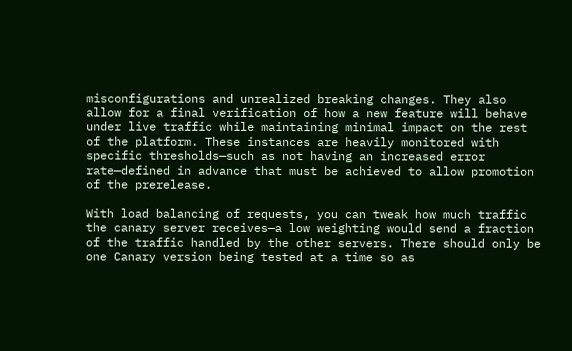misconfigurations and unrealized breaking changes. They also allow for a final verification of how a new feature will behave under live traffic while maintaining minimal impact on the rest of the platform. These instances are heavily monitored with specific thresholds—such as not having an increased error rate—defined in advance that must be achieved to allow promotion of the prerelease.

With load balancing of requests, you can tweak how much traffic the canary server receives—a low weighting would send a fraction of the traffic handled by the other servers. There should only be one Canary version being tested at a time so as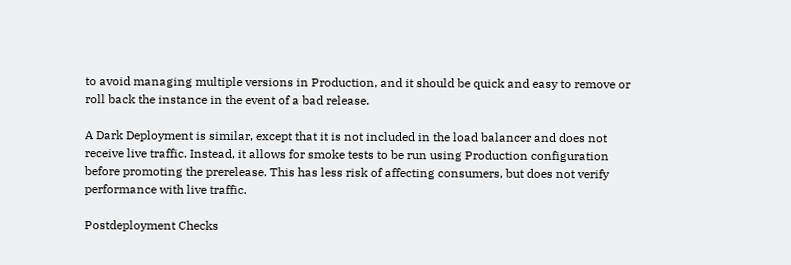to avoid managing multiple versions in Production, and it should be quick and easy to remove or roll back the instance in the event of a bad release.

A Dark Deployment is similar, except that it is not included in the load balancer and does not receive live traffic. Instead, it allows for smoke tests to be run using Production configuration before promoting the prerelease. This has less risk of affecting consumers, but does not verify performance with live traffic.

Postdeployment Checks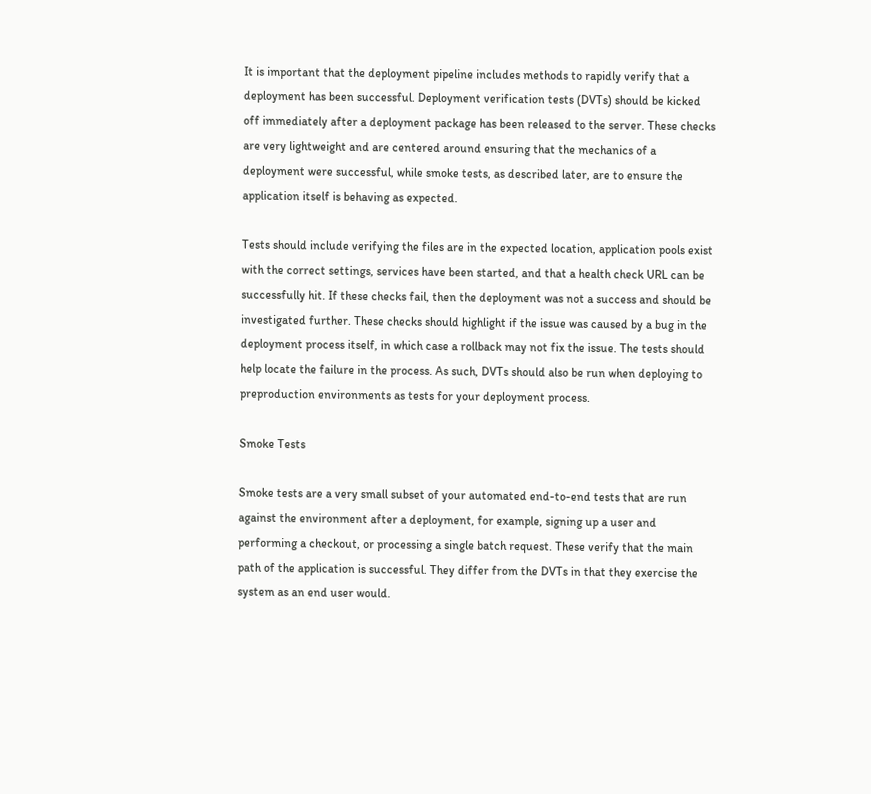It is important that the deployment pipeline includes methods to rapidly verify that a deployment has been successful. Deployment verification tests (DVTs) should be kicked off immediately after a deployment package has been released to the server. These checks are very lightweight and are centered around ensuring that the mechanics of a deployment were successful, while smoke tests, as described later, are to ensure the application itself is behaving as expected.

Tests should include verifying the files are in the expected location, application pools exist with the correct settings, services have been started, and that a health check URL can be successfully hit. If these checks fail, then the deployment was not a success and should be investigated further. These checks should highlight if the issue was caused by a bug in the deployment process itself, in which case a rollback may not fix the issue. The tests should help locate the failure in the process. As such, DVTs should also be run when deploying to preproduction environments as tests for your deployment process.

Smoke Tests

Smoke tests are a very small subset of your automated end-to-end tests that are run against the environment after a deployment, for example, signing up a user and performing a checkout, or processing a single batch request. These verify that the main path of the application is successful. They differ from the DVTs in that they exercise the system as an end user would.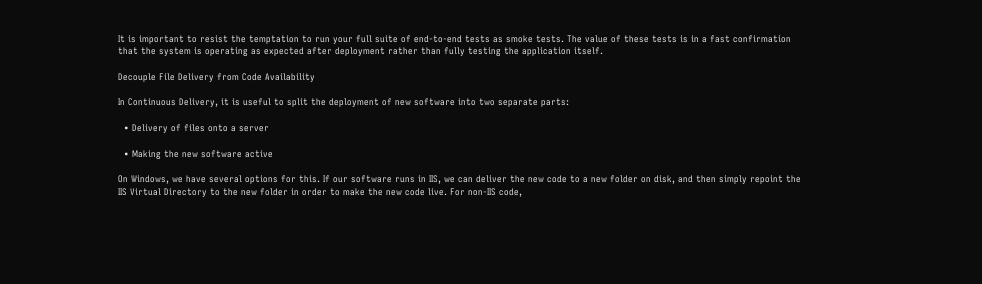It is important to resist the temptation to run your full suite of end-to-end tests as smoke tests. The value of these tests is in a fast confirmation that the system is operating as expected after deployment rather than fully testing the application itself.

Decouple File Delivery from Code Availability

In Continuous Delivery, it is useful to split the deployment of new software into two separate parts:

  • Delivery of files onto a server

  • Making the new software active

On Windows, we have several options for this. If our software runs in IIS, we can deliver the new code to a new folder on disk, and then simply repoint the IIS Virtual Directory to the new folder in order to make the new code live. For non-IIS code,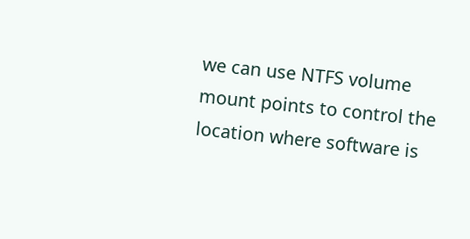we can use NTFS volume mount points to control the location where software is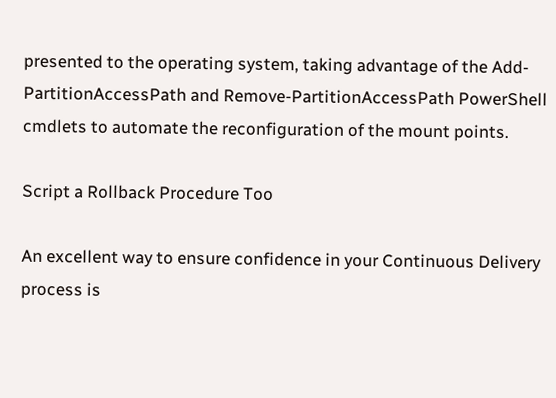presented to the operating system, taking advantage of the Add-PartitionAccessPath and Remove-PartitionAccessPath PowerShell cmdlets to automate the reconfiguration of the mount points.

Script a Rollback Procedure Too

An excellent way to ensure confidence in your Continuous Delivery process is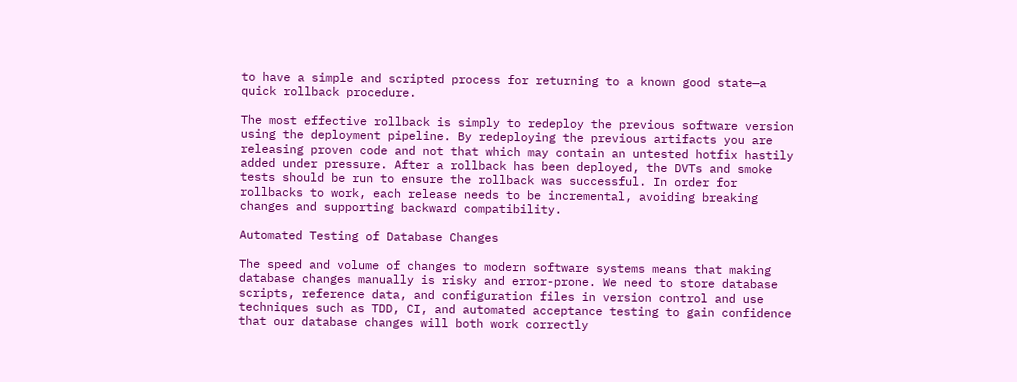to have a simple and scripted process for returning to a known good state—a quick rollback procedure.

The most effective rollback is simply to redeploy the previous software version using the deployment pipeline. By redeploying the previous artifacts you are releasing proven code and not that which may contain an untested hotfix hastily added under pressure. After a rollback has been deployed, the DVTs and smoke tests should be run to ensure the rollback was successful. In order for rollbacks to work, each release needs to be incremental, avoiding breaking changes and supporting backward compatibility.

Automated Testing of Database Changes

The speed and volume of changes to modern software systems means that making database changes manually is risky and error-prone. We need to store database scripts, reference data, and configuration files in version control and use techniques such as TDD, CI, and automated acceptance testing to gain confidence that our database changes will both work correctly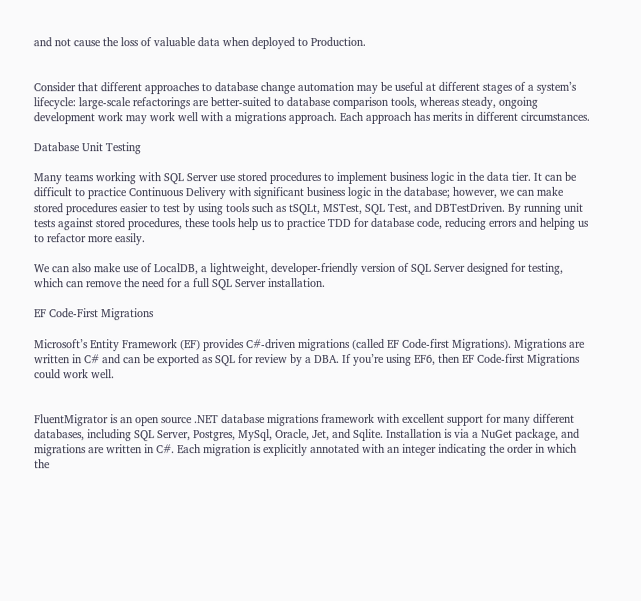and not cause the loss of valuable data when deployed to Production.


Consider that different approaches to database change automation may be useful at different stages of a system’s lifecycle: large-scale refactorings are better-suited to database comparison tools, whereas steady, ongoing development work may work well with a migrations approach. Each approach has merits in different circumstances.

Database Unit Testing

Many teams working with SQL Server use stored procedures to implement business logic in the data tier. It can be difficult to practice Continuous Delivery with significant business logic in the database; however, we can make stored procedures easier to test by using tools such as tSQLt, MSTest, SQL Test, and DBTestDriven. By running unit tests against stored procedures, these tools help us to practice TDD for database code, reducing errors and helping us to refactor more easily.

We can also make use of LocalDB, a lightweight, developer-friendly version of SQL Server designed for testing, which can remove the need for a full SQL Server installation.

EF Code-First Migrations

Microsoft’s Entity Framework (EF) provides C#-driven migrations (called EF Code-first Migrations). Migrations are written in C# and can be exported as SQL for review by a DBA. If you’re using EF6, then EF Code-first Migrations could work well.


FluentMigrator is an open source .NET database migrations framework with excellent support for many different databases, including SQL Server, Postgres, MySql, Oracle, Jet, and Sqlite. Installation is via a NuGet package, and migrations are written in C#. Each migration is explicitly annotated with an integer indicating the order in which the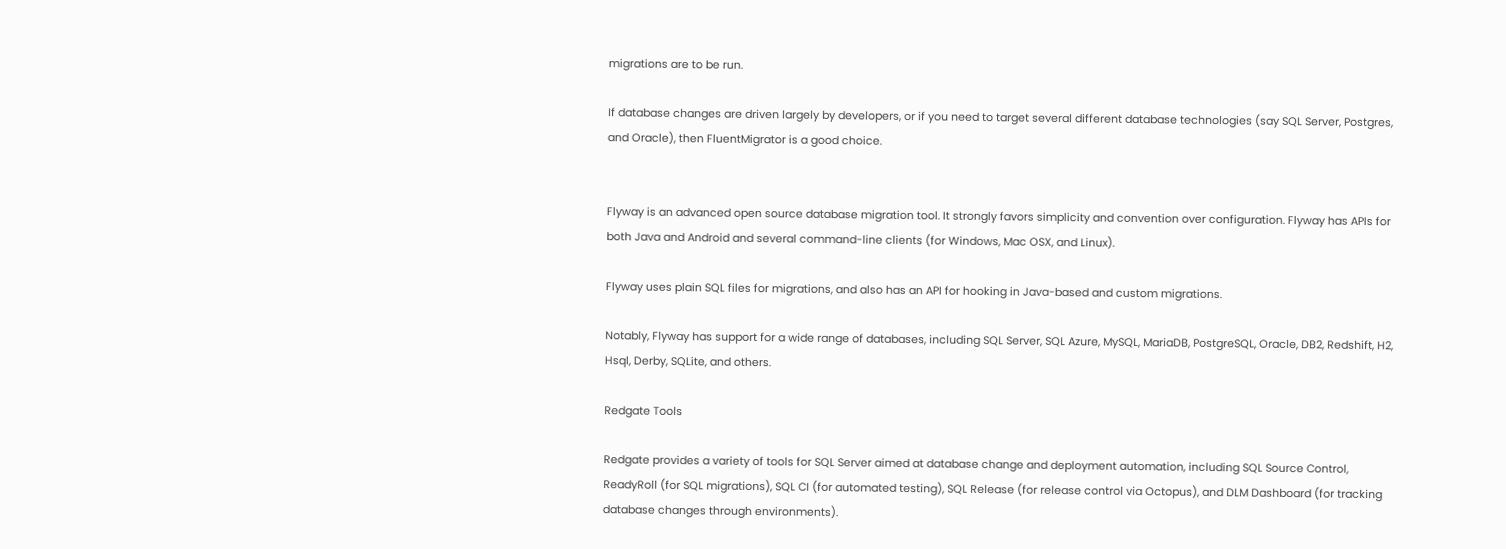migrations are to be run.

If database changes are driven largely by developers, or if you need to target several different database technologies (say SQL Server, Postgres, and Oracle), then FluentMigrator is a good choice.


Flyway is an advanced open source database migration tool. It strongly favors simplicity and convention over configuration. Flyway has APIs for both Java and Android and several command-line clients (for Windows, Mac OSX, and Linux).

Flyway uses plain SQL files for migrations, and also has an API for hooking in Java-based and custom migrations.

Notably, Flyway has support for a wide range of databases, including SQL Server, SQL Azure, MySQL, MariaDB, PostgreSQL, Oracle, DB2, Redshift, H2, Hsql, Derby, SQLite, and others.

Redgate Tools

Redgate provides a variety of tools for SQL Server aimed at database change and deployment automation, including SQL Source Control, ReadyRoll (for SQL migrations), SQL CI (for automated testing), SQL Release (for release control via Octopus), and DLM Dashboard (for tracking database changes through environments).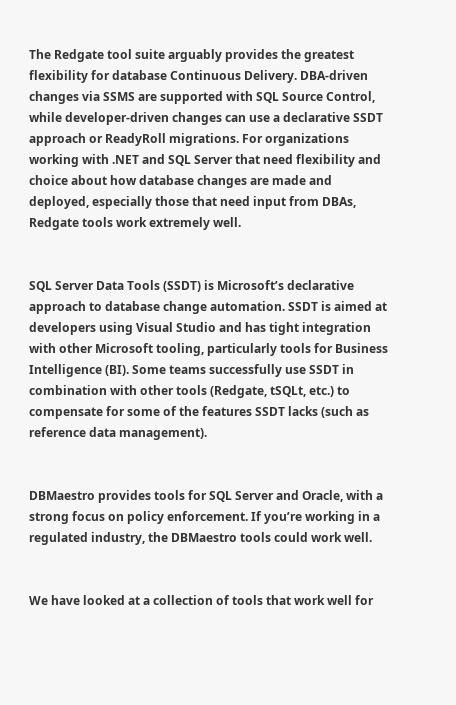The Redgate tool suite arguably provides the greatest flexibility for database Continuous Delivery. DBA-driven changes via SSMS are supported with SQL Source Control, while developer-driven changes can use a declarative SSDT approach or ReadyRoll migrations. For organizations working with .NET and SQL Server that need flexibility and choice about how database changes are made and deployed, especially those that need input from DBAs, Redgate tools work extremely well.


SQL Server Data Tools (SSDT) is Microsoft’s declarative approach to database change automation. SSDT is aimed at developers using Visual Studio and has tight integration with other Microsoft tooling, particularly tools for Business Intelligence (BI). Some teams successfully use SSDT in combination with other tools (Redgate, tSQLt, etc.) to compensate for some of the features SSDT lacks (such as reference data management).


DBMaestro provides tools for SQL Server and Oracle, with a strong focus on policy enforcement. If you’re working in a regulated industry, the DBMaestro tools could work well.


We have looked at a collection of tools that work well for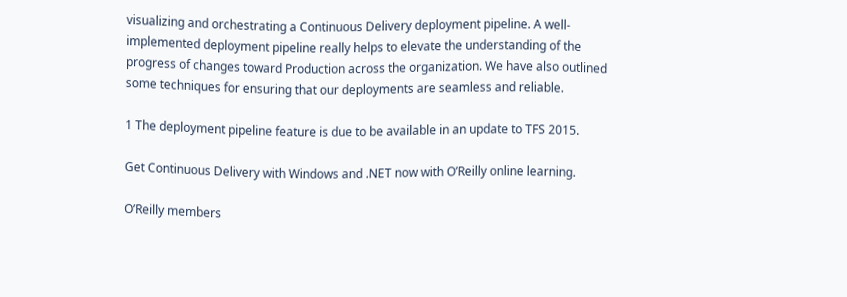visualizing and orchestrating a Continuous Delivery deployment pipeline. A well-implemented deployment pipeline really helps to elevate the understanding of the progress of changes toward Production across the organization. We have also outlined some techniques for ensuring that our deployments are seamless and reliable.

1 The deployment pipeline feature is due to be available in an update to TFS 2015.

Get Continuous Delivery with Windows and .NET now with O’Reilly online learning.

O’Reilly members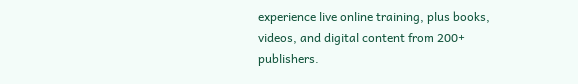experience live online training, plus books, videos, and digital content from 200+ publishers.